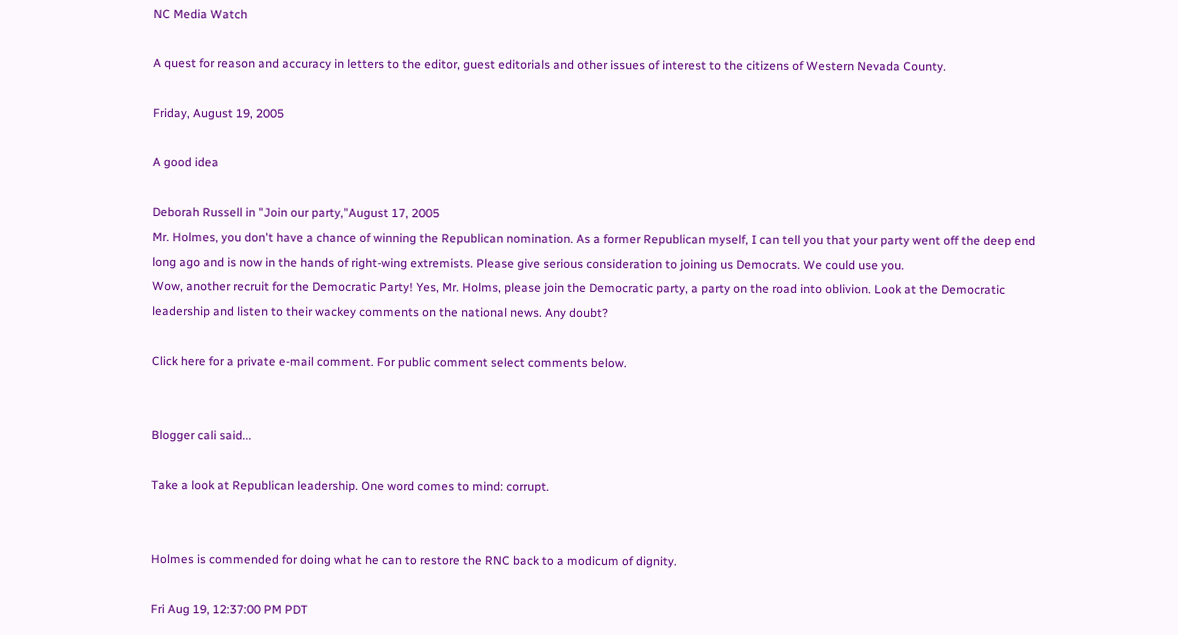NC Media Watch

A quest for reason and accuracy in letters to the editor, guest editorials and other issues of interest to the citizens of Western Nevada County.

Friday, August 19, 2005

A good idea

Deborah Russell in "Join our party,"August 17, 2005
Mr. Holmes, you don't have a chance of winning the Republican nomination. As a former Republican myself, I can tell you that your party went off the deep end long ago and is now in the hands of right-wing extremists. Please give serious consideration to joining us Democrats. We could use you.
Wow, another recruit for the Democratic Party! Yes, Mr. Holms, please join the Democratic party, a party on the road into oblivion. Look at the Democratic leadership and listen to their wackey comments on the national news. Any doubt?

Click here for a private e-mail comment. For public comment select comments below.


Blogger cali said...

Take a look at Republican leadership. One word comes to mind: corrupt.


Holmes is commended for doing what he can to restore the RNC back to a modicum of dignity.

Fri Aug 19, 12:37:00 PM PDT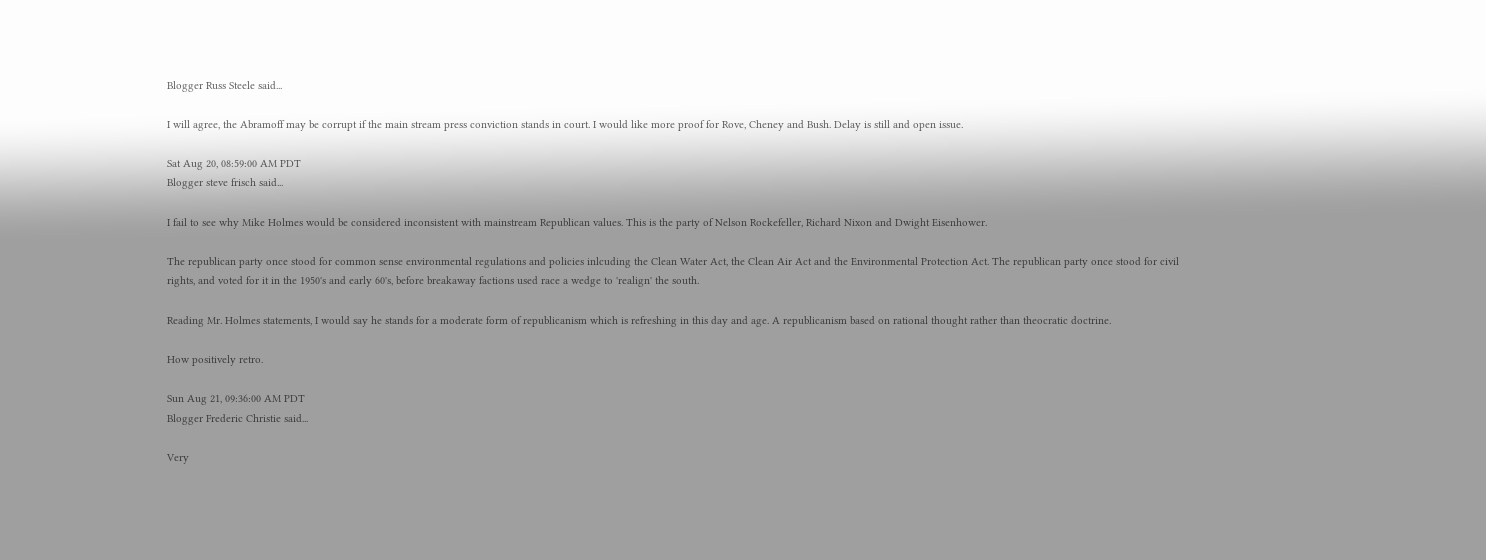Blogger Russ Steele said...

I will agree, the Abramoff may be corrupt if the main stream press conviction stands in court. I would like more proof for Rove, Cheney and Bush. Delay is still and open issue.

Sat Aug 20, 08:59:00 AM PDT
Blogger steve frisch said...

I fail to see why Mike Holmes would be considered inconsistent with mainstream Republican values. This is the party of Nelson Rockefeller, Richard Nixon and Dwight Eisenhower.

The republican party once stood for common sense environmental regulations and policies inlcuding the Clean Water Act, the Clean Air Act and the Environmental Protection Act. The republican party once stood for civil rights, and voted for it in the 1950's and early 60's, before breakaway factions used race a wedge to 'realign' the south.

Reading Mr. Holmes statements, I would say he stands for a moderate form of republicanism which is refreshing in this day and age. A republicanism based on rational thought rather than theocratic doctrine.

How positively retro.

Sun Aug 21, 09:36:00 AM PDT
Blogger Frederic Christie said...

Very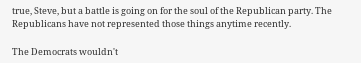true, Steve, but a battle is going on for the soul of the Republican party. The Republicans have not represented those things anytime recently.

The Democrats wouldn't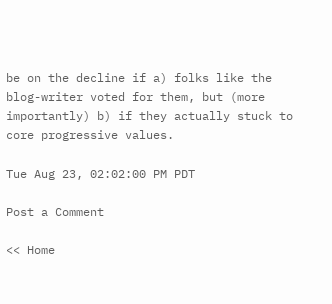be on the decline if a) folks like the blog-writer voted for them, but (more importantly) b) if they actually stuck to core progressive values.

Tue Aug 23, 02:02:00 PM PDT

Post a Comment

<< Home